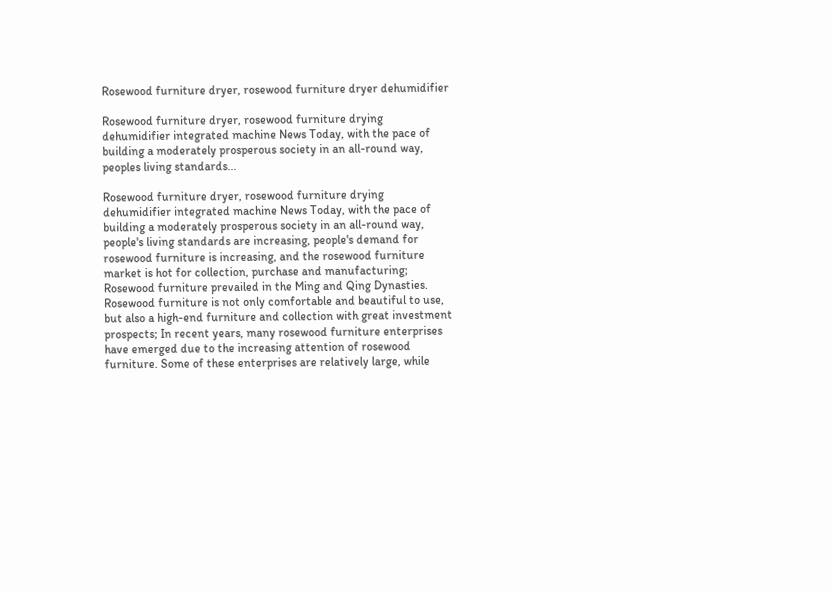Rosewood furniture dryer, rosewood furniture dryer dehumidifier

Rosewood furniture dryer, rosewood furniture drying dehumidifier integrated machine News Today, with the pace of building a moderately prosperous society in an all-round way, peoples living standards...

Rosewood furniture dryer, rosewood furniture drying dehumidifier integrated machine News Today, with the pace of building a moderately prosperous society in an all-round way, people's living standards are increasing, people's demand for rosewood furniture is increasing, and the rosewood furniture market is hot for collection, purchase and manufacturing; Rosewood furniture prevailed in the Ming and Qing Dynasties. Rosewood furniture is not only comfortable and beautiful to use, but also a high-end furniture and collection with great investment prospects; In recent years, many rosewood furniture enterprises have emerged due to the increasing attention of rosewood furniture. Some of these enterprises are relatively large, while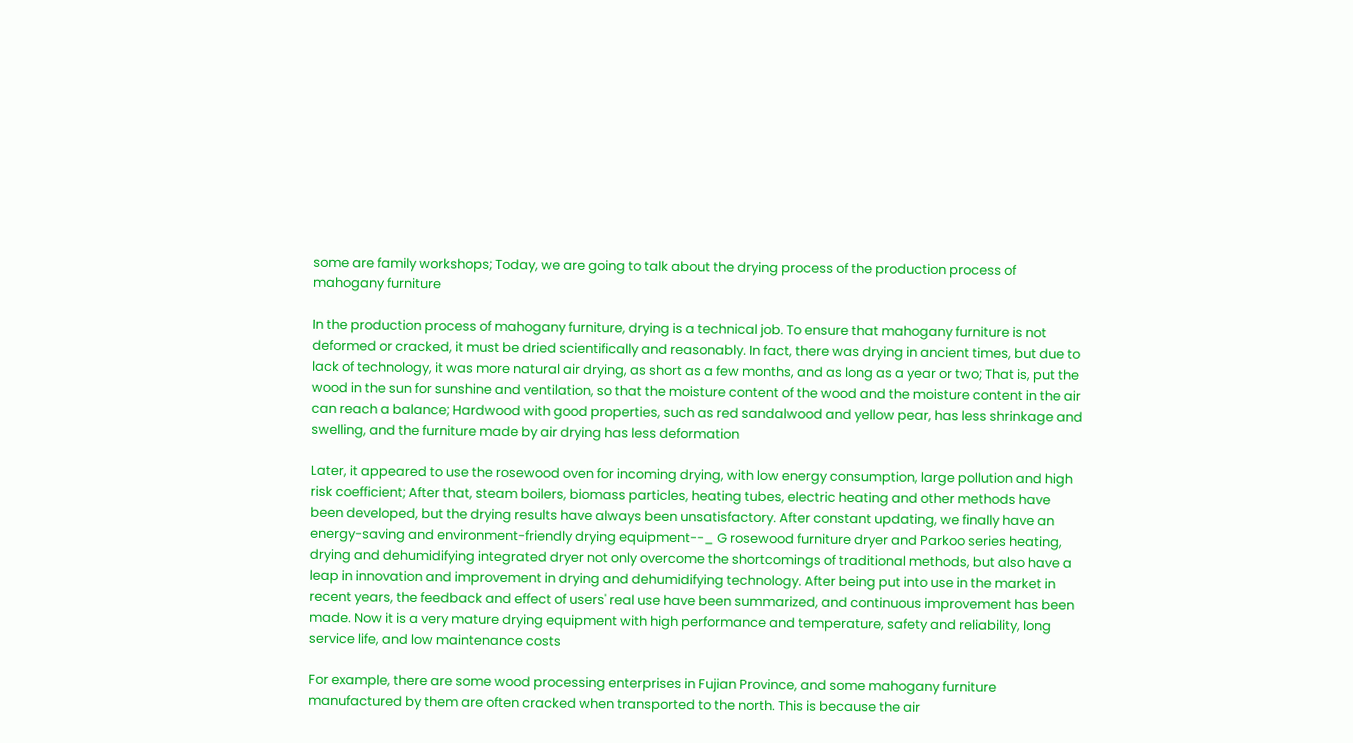some are family workshops; Today, we are going to talk about the drying process of the production process of mahogany furniture

In the production process of mahogany furniture, drying is a technical job. To ensure that mahogany furniture is not deformed or cracked, it must be dried scientifically and reasonably. In fact, there was drying in ancient times, but due to lack of technology, it was more natural air drying, as short as a few months, and as long as a year or two; That is, put the wood in the sun for sunshine and ventilation, so that the moisture content of the wood and the moisture content in the air can reach a balance; Hardwood with good properties, such as red sandalwood and yellow pear, has less shrinkage and swelling, and the furniture made by air drying has less deformation

Later, it appeared to use the rosewood oven for incoming drying, with low energy consumption, large pollution and high risk coefficient; After that, steam boilers, biomass particles, heating tubes, electric heating and other methods have been developed, but the drying results have always been unsatisfactory. After constant updating, we finally have an energy-saving and environment-friendly drying equipment--_ G rosewood furniture dryer and Parkoo series heating, drying and dehumidifying integrated dryer not only overcome the shortcomings of traditional methods, but also have a leap in innovation and improvement in drying and dehumidifying technology. After being put into use in the market in recent years, the feedback and effect of users' real use have been summarized, and continuous improvement has been made. Now it is a very mature drying equipment with high performance and temperature, safety and reliability, long service life, and low maintenance costs

For example, there are some wood processing enterprises in Fujian Province, and some mahogany furniture manufactured by them are often cracked when transported to the north. This is because the air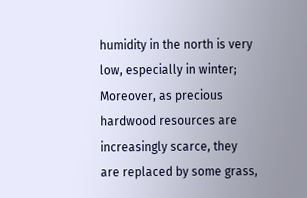humidity in the north is very low, especially in winter; Moreover, as precious hardwood resources are increasingly scarce, they are replaced by some grass,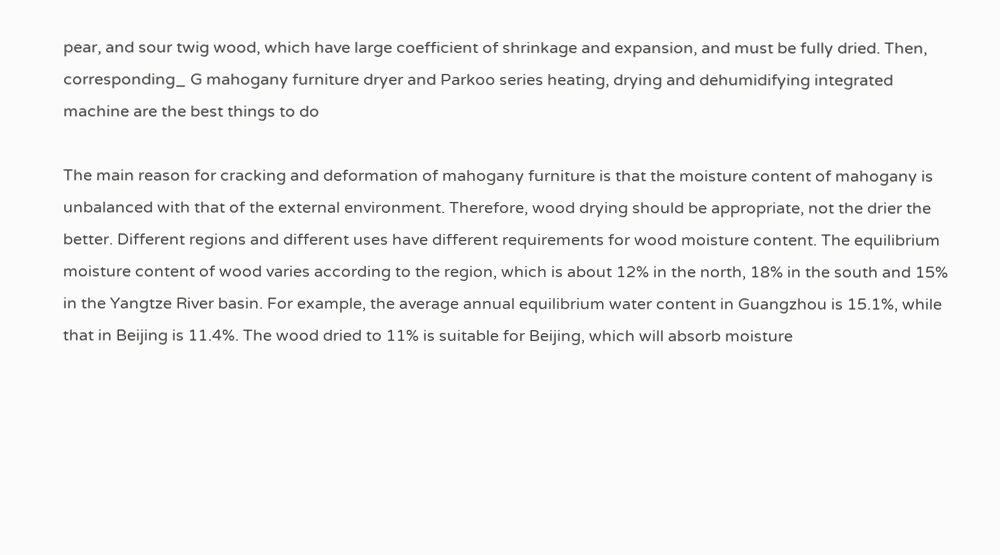pear, and sour twig wood, which have large coefficient of shrinkage and expansion, and must be fully dried. Then, corresponding_ G mahogany furniture dryer and Parkoo series heating, drying and dehumidifying integrated machine are the best things to do

The main reason for cracking and deformation of mahogany furniture is that the moisture content of mahogany is unbalanced with that of the external environment. Therefore, wood drying should be appropriate, not the drier the better. Different regions and different uses have different requirements for wood moisture content. The equilibrium moisture content of wood varies according to the region, which is about 12% in the north, 18% in the south and 15% in the Yangtze River basin. For example, the average annual equilibrium water content in Guangzhou is 15.1%, while that in Beijing is 11.4%. The wood dried to 11% is suitable for Beijing, which will absorb moisture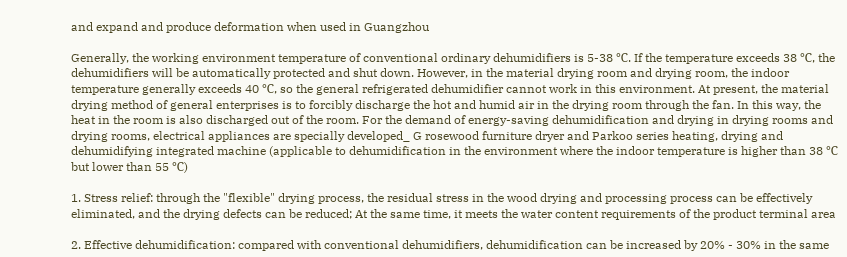and expand and produce deformation when used in Guangzhou

Generally, the working environment temperature of conventional ordinary dehumidifiers is 5-38 ℃. If the temperature exceeds 38 ℃, the dehumidifiers will be automatically protected and shut down. However, in the material drying room and drying room, the indoor temperature generally exceeds 40 ℃, so the general refrigerated dehumidifier cannot work in this environment. At present, the material drying method of general enterprises is to forcibly discharge the hot and humid air in the drying room through the fan. In this way, the heat in the room is also discharged out of the room. For the demand of energy-saving dehumidification and drying in drying rooms and drying rooms, electrical appliances are specially developed_ G rosewood furniture dryer and Parkoo series heating, drying and dehumidifying integrated machine (applicable to dehumidification in the environment where the indoor temperature is higher than 38 ℃ but lower than 55 ℃)

1. Stress relief: through the "flexible" drying process, the residual stress in the wood drying and processing process can be effectively eliminated, and the drying defects can be reduced; At the same time, it meets the water content requirements of the product terminal area

2. Effective dehumidification: compared with conventional dehumidifiers, dehumidification can be increased by 20% - 30% in the same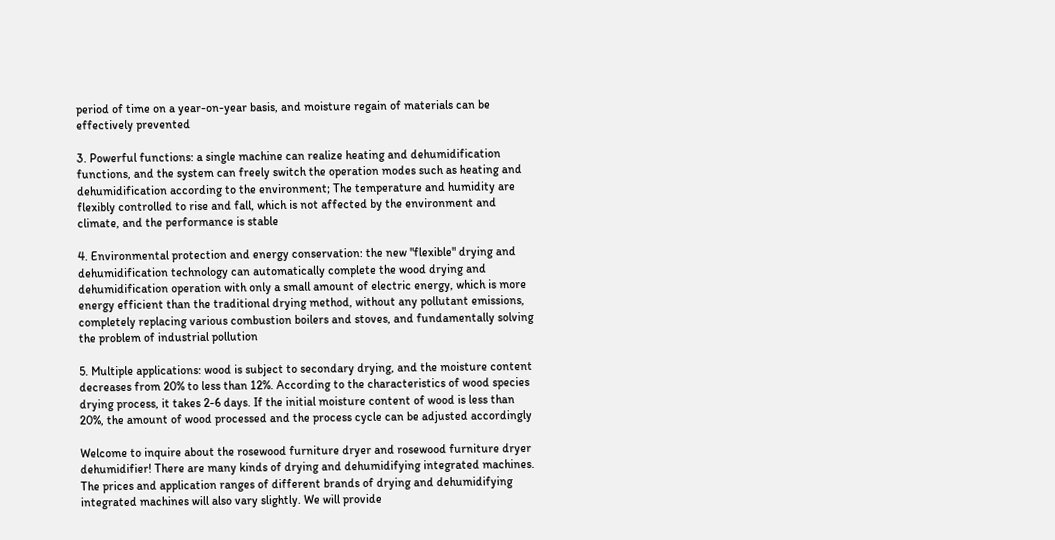period of time on a year-on-year basis, and moisture regain of materials can be effectively prevented

3. Powerful functions: a single machine can realize heating and dehumidification functions, and the system can freely switch the operation modes such as heating and dehumidification according to the environment; The temperature and humidity are flexibly controlled to rise and fall, which is not affected by the environment and climate, and the performance is stable

4. Environmental protection and energy conservation: the new "flexible" drying and dehumidification technology can automatically complete the wood drying and dehumidification operation with only a small amount of electric energy, which is more energy efficient than the traditional drying method, without any pollutant emissions, completely replacing various combustion boilers and stoves, and fundamentally solving the problem of industrial pollution

5. Multiple applications: wood is subject to secondary drying, and the moisture content decreases from 20% to less than 12%. According to the characteristics of wood species drying process, it takes 2-6 days. If the initial moisture content of wood is less than 20%, the amount of wood processed and the process cycle can be adjusted accordingly

Welcome to inquire about the rosewood furniture dryer and rosewood furniture dryer dehumidifier! There are many kinds of drying and dehumidifying integrated machines. The prices and application ranges of different brands of drying and dehumidifying integrated machines will also vary slightly. We will provide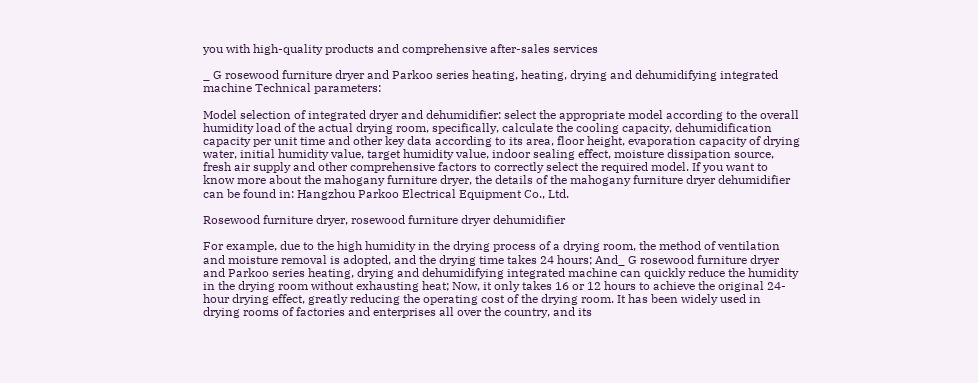you with high-quality products and comprehensive after-sales services

_ G rosewood furniture dryer and Parkoo series heating, heating, drying and dehumidifying integrated machine Technical parameters:

Model selection of integrated dryer and dehumidifier: select the appropriate model according to the overall humidity load of the actual drying room, specifically, calculate the cooling capacity, dehumidification capacity per unit time and other key data according to its area, floor height, evaporation capacity of drying water, initial humidity value, target humidity value, indoor sealing effect, moisture dissipation source, fresh air supply and other comprehensive factors to correctly select the required model. If you want to know more about the mahogany furniture dryer, the details of the mahogany furniture dryer dehumidifier can be found in: Hangzhou Parkoo Electrical Equipment Co., Ltd.

Rosewood furniture dryer, rosewood furniture dryer dehumidifier

For example, due to the high humidity in the drying process of a drying room, the method of ventilation and moisture removal is adopted, and the drying time takes 24 hours; And_ G rosewood furniture dryer and Parkoo series heating, drying and dehumidifying integrated machine can quickly reduce the humidity in the drying room without exhausting heat; Now, it only takes 16 or 12 hours to achieve the original 24-hour drying effect, greatly reducing the operating cost of the drying room. It has been widely used in drying rooms of factories and enterprises all over the country, and its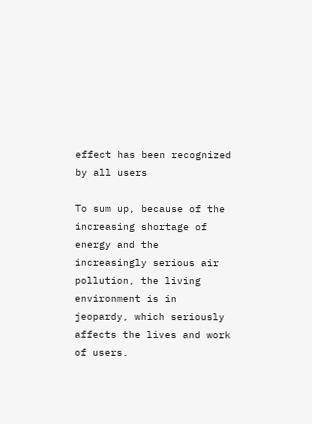effect has been recognized by all users

To sum up, because of the increasing shortage of energy and the increasingly serious air pollution, the living environment is in jeopardy, which seriously affects the lives and work of users.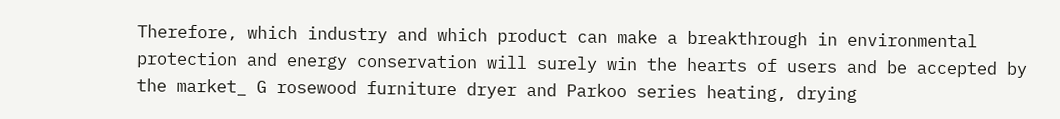Therefore, which industry and which product can make a breakthrough in environmental protection and energy conservation will surely win the hearts of users and be accepted by the market_ G rosewood furniture dryer and Parkoo series heating, drying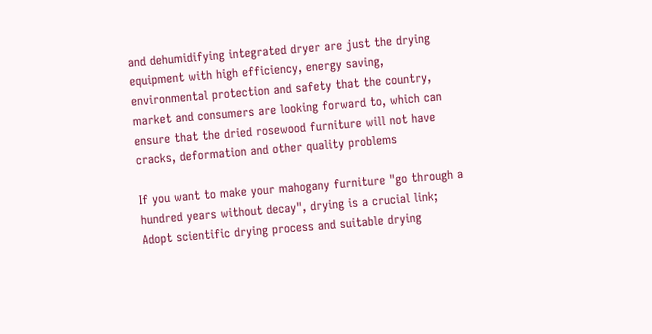and dehumidifying integrated dryer are just the drying equipment with high efficiency, energy saving, environmental protection and safety that the country, market and consumers are looking forward to, which can ensure that the dried rosewood furniture will not have cracks, deformation and other quality problems

If you want to make your mahogany furniture "go through a hundred years without decay", drying is a crucial link; Adopt scientific drying process and suitable drying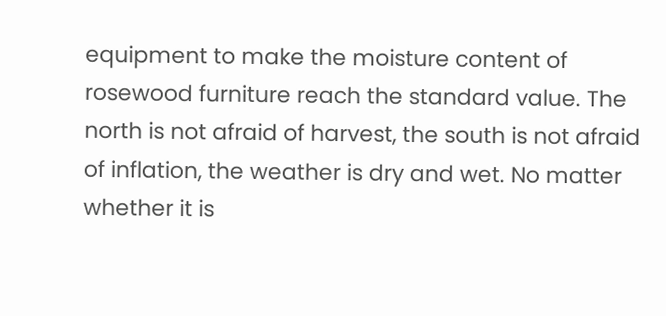equipment to make the moisture content of rosewood furniture reach the standard value. The north is not afraid of harvest, the south is not afraid of inflation, the weather is dry and wet. No matter whether it is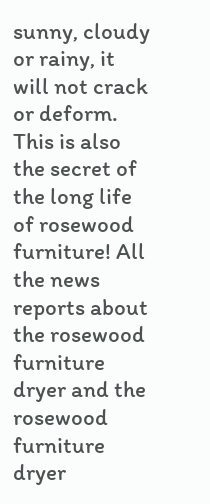sunny, cloudy or rainy, it will not crack or deform. This is also the secret of the long life of rosewood furniture! All the news reports about the rosewood furniture dryer and the rosewood furniture dryer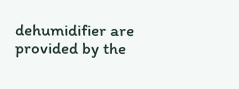dehumidifier are provided by the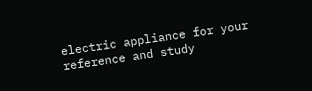electric appliance for your reference and study